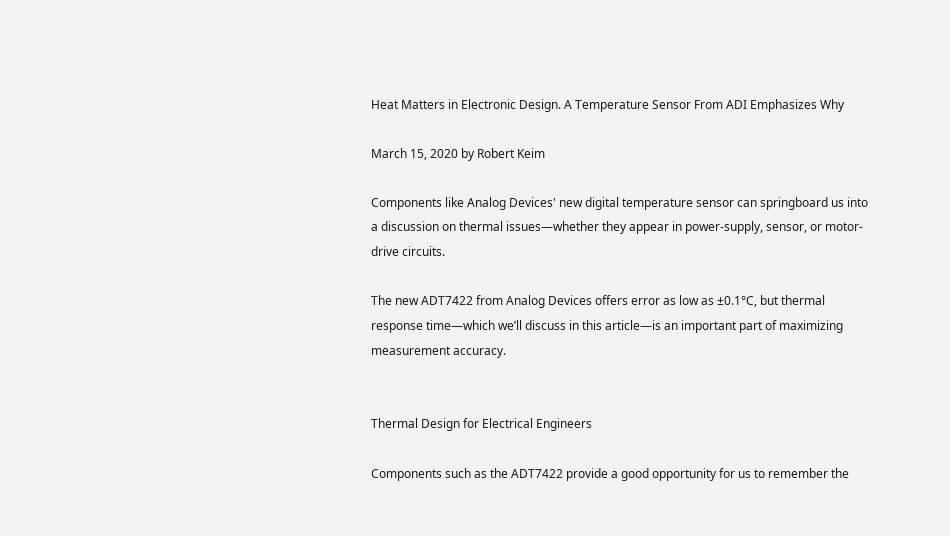Heat Matters in Electronic Design. A Temperature Sensor From ADI Emphasizes Why

March 15, 2020 by Robert Keim

Components like Analog Devices' new digital temperature sensor can springboard us into a discussion on thermal issues—whether they appear in power-supply, sensor, or motor-drive circuits.

The new ADT7422 from Analog Devices offers error as low as ±0.1°C, but thermal response time—which we’ll discuss in this article—is an important part of maximizing measurement accuracy.


Thermal Design for Electrical Engineers

Components such as the ADT7422 provide a good opportunity for us to remember the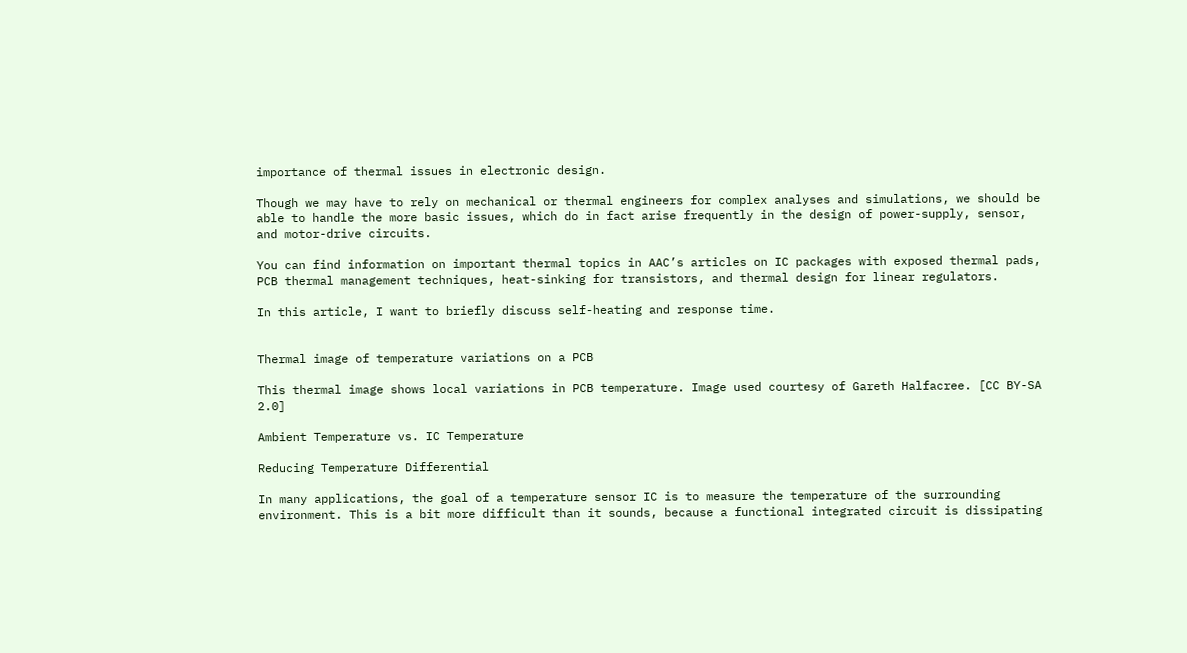importance of thermal issues in electronic design.

Though we may have to rely on mechanical or thermal engineers for complex analyses and simulations, we should be able to handle the more basic issues, which do in fact arise frequently in the design of power-supply, sensor, and motor-drive circuits.

You can find information on important thermal topics in AAC’s articles on IC packages with exposed thermal pads, PCB thermal management techniques, heat-sinking for transistors, and thermal design for linear regulators.

In this article, I want to briefly discuss self-heating and response time.


Thermal image of temperature variations on a PCB

This thermal image shows local variations in PCB temperature. Image used courtesy of Gareth Halfacree. [CC BY-SA 2.0]

Ambient Temperature vs. IC Temperature

Reducing Temperature Differential

In many applications, the goal of a temperature sensor IC is to measure the temperature of the surrounding environment. This is a bit more difficult than it sounds, because a functional integrated circuit is dissipating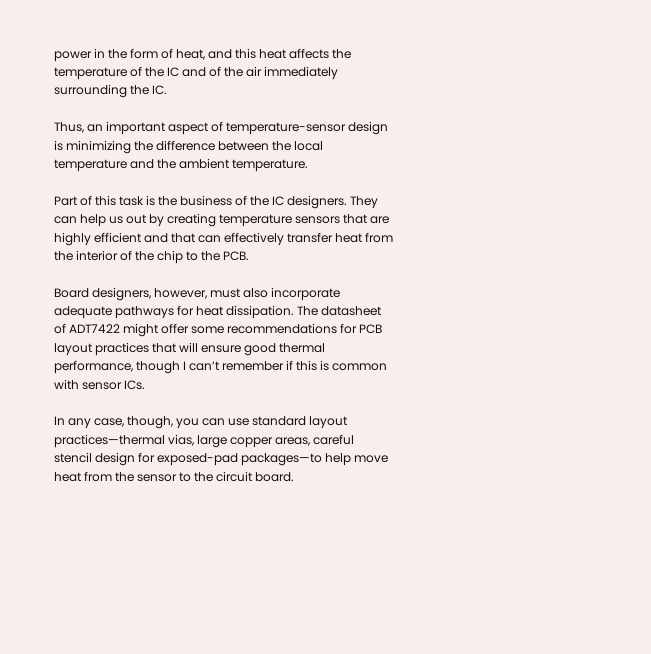power in the form of heat, and this heat affects the temperature of the IC and of the air immediately surrounding the IC.

Thus, an important aspect of temperature-sensor design is minimizing the difference between the local temperature and the ambient temperature.

Part of this task is the business of the IC designers. They can help us out by creating temperature sensors that are highly efficient and that can effectively transfer heat from the interior of the chip to the PCB.

Board designers, however, must also incorporate adequate pathways for heat dissipation. The datasheet of ADT7422 might offer some recommendations for PCB layout practices that will ensure good thermal performance, though I can’t remember if this is common with sensor ICs.

In any case, though, you can use standard layout practices—thermal vias, large copper areas, careful stencil design for exposed-pad packages—to help move heat from the sensor to the circuit board.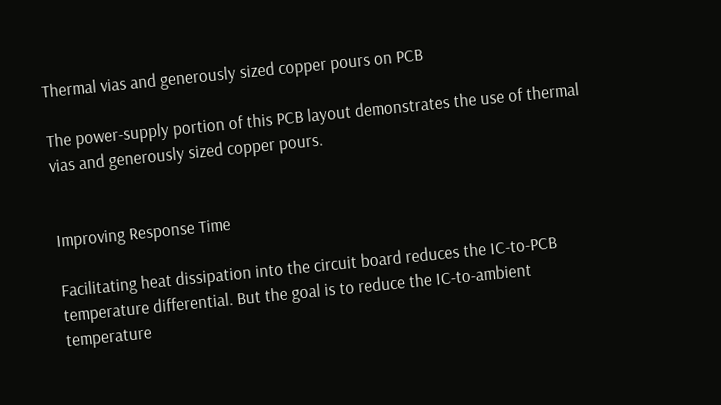Thermal vias and generously sized copper pours on PCB

The power-supply portion of this PCB layout demonstrates the use of thermal vias and generously sized copper pours.


Improving Response Time

Facilitating heat dissipation into the circuit board reduces the IC-to-PCB temperature differential. But the goal is to reduce the IC-to-ambient temperature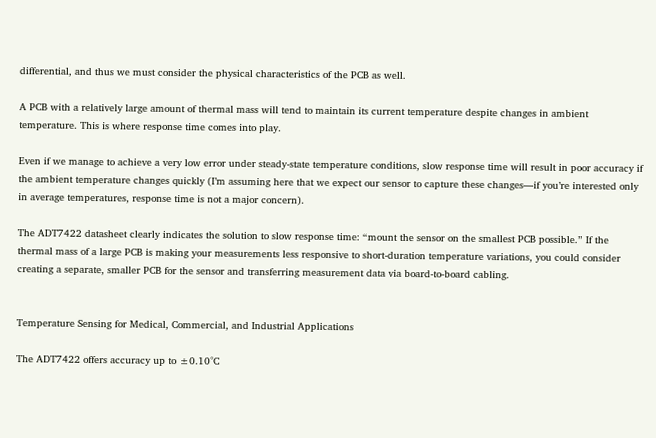differential, and thus we must consider the physical characteristics of the PCB as well.

A PCB with a relatively large amount of thermal mass will tend to maintain its current temperature despite changes in ambient temperature. This is where response time comes into play.

Even if we manage to achieve a very low error under steady-state temperature conditions, slow response time will result in poor accuracy if the ambient temperature changes quickly (I’m assuming here that we expect our sensor to capture these changes—if you’re interested only in average temperatures, response time is not a major concern).

The ADT7422 datasheet clearly indicates the solution to slow response time: “mount the sensor on the smallest PCB possible.” If the thermal mass of a large PCB is making your measurements less responsive to short-duration temperature variations, you could consider creating a separate, smaller PCB for the sensor and transferring measurement data via board-to-board cabling.


Temperature Sensing for Medical, Commercial, and Industrial Applications

The ADT7422 offers accuracy up to ±0.10°C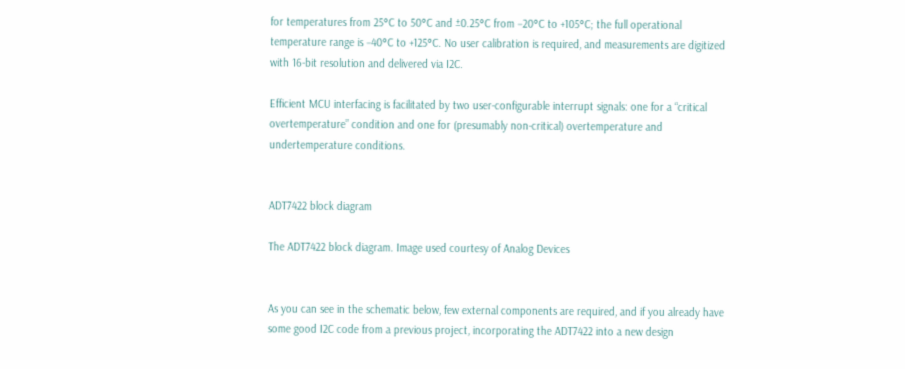for temperatures from 25°C to 50°C and ±0.25°C from −20°C to +105°C; the full operational temperature range is −40°C to +125°C. No user calibration is required, and measurements are digitized with 16-bit resolution and delivered via I2C.

Efficient MCU interfacing is facilitated by two user-configurable interrupt signals: one for a “critical overtemperature” condition and one for (presumably non-critical) overtemperature and undertemperature conditions.


ADT7422 block diagram

The ADT7422 block diagram. Image used courtesy of Analog Devices


As you can see in the schematic below, few external components are required, and if you already have some good I2C code from a previous project, incorporating the ADT7422 into a new design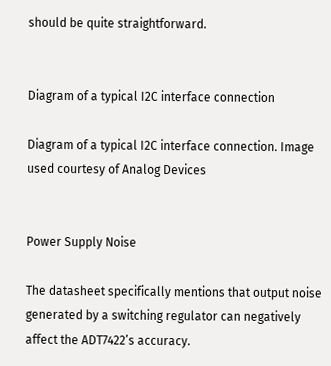should be quite straightforward.


Diagram of a typical I2C interface connection

Diagram of a typical I2C interface connection. Image used courtesy of Analog Devices


Power Supply Noise

The datasheet specifically mentions that output noise generated by a switching regulator can negatively affect the ADT7422’s accuracy.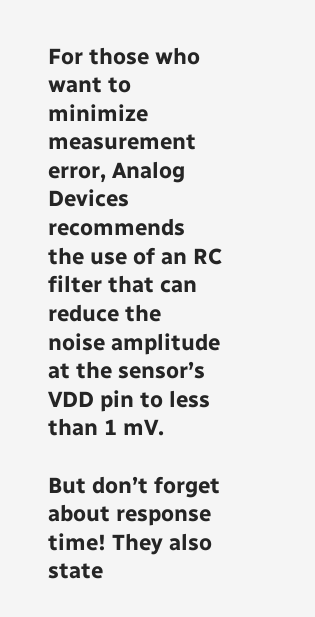For those who want to minimize measurement error, Analog Devices recommends the use of an RC filter that can reduce the noise amplitude at the sensor’s VDD pin to less than 1 mV.

But don’t forget about response time! They also state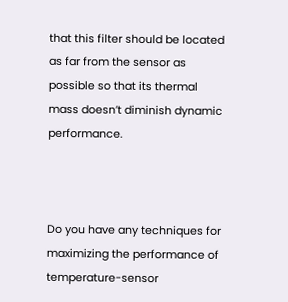that this filter should be located as far from the sensor as possible so that its thermal mass doesn’t diminish dynamic performance.



Do you have any techniques for maximizing the performance of temperature-sensor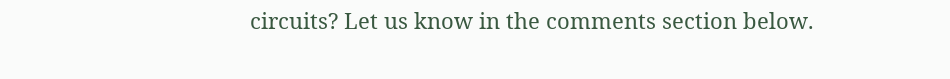circuits? Let us know in the comments section below.